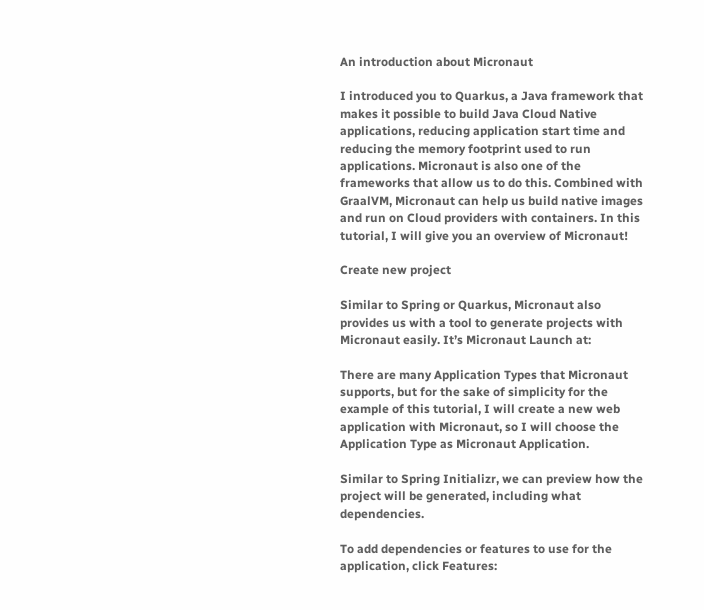An introduction about Micronaut

I introduced you to Quarkus, a Java framework that makes it possible to build Java Cloud Native applications, reducing application start time and reducing the memory footprint used to run applications. Micronaut is also one of the frameworks that allow us to do this. Combined with GraalVM, Micronaut can help us build native images and run on Cloud providers with containers. In this tutorial, I will give you an overview of Micronaut!

Create new project

Similar to Spring or Quarkus, Micronaut also provides us with a tool to generate projects with Micronaut easily. It’s Micronaut Launch at:

There are many Application Types that Micronaut supports, but for the sake of simplicity for the example of this tutorial, I will create a new web application with Micronaut, so I will choose the Application Type as Micronaut Application.

Similar to Spring Initializr, we can preview how the project will be generated, including what dependencies.

To add dependencies or features to use for the application, click Features: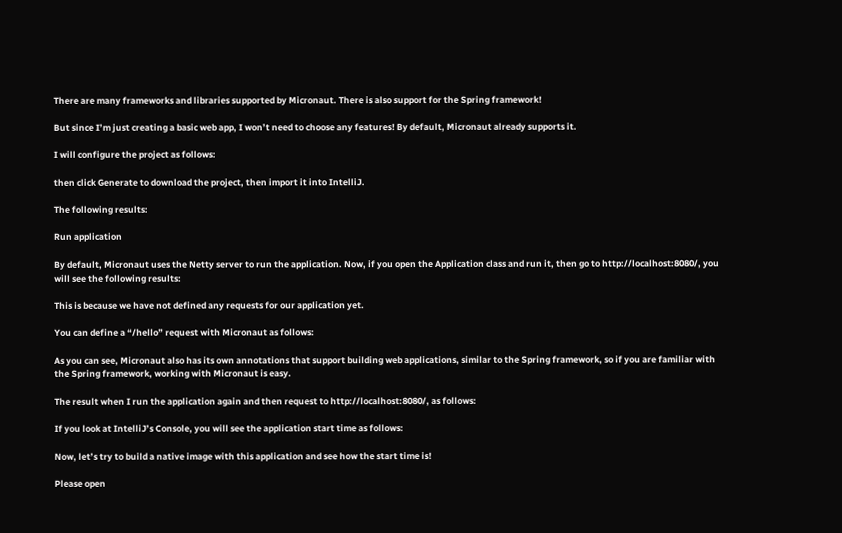There are many frameworks and libraries supported by Micronaut. There is also support for the Spring framework!

But since I’m just creating a basic web app, I won’t need to choose any features! By default, Micronaut already supports it.

I will configure the project as follows:

then click Generate to download the project, then import it into IntelliJ.

The following results:

Run application

By default, Micronaut uses the Netty server to run the application. Now, if you open the Application class and run it, then go to http://localhost:8080/, you will see the following results:

This is because we have not defined any requests for our application yet.

You can define a “/hello” request with Micronaut as follows:

As you can see, Micronaut also has its own annotations that support building web applications, similar to the Spring framework, so if you are familiar with the Spring framework, working with Micronaut is easy.

The result when I run the application again and then request to http://localhost:8080/, as follows:

If you look at IntelliJ’s Console, you will see the application start time as follows:

Now, let’s try to build a native image with this application and see how the start time is!

Please open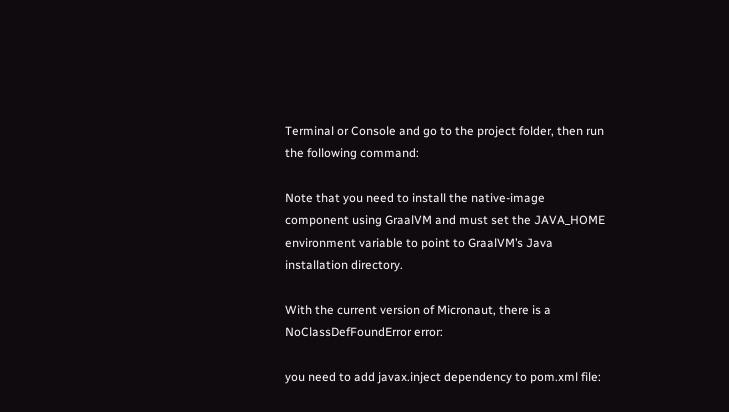Terminal or Console and go to the project folder, then run the following command:

Note that you need to install the native-image component using GraalVM and must set the JAVA_HOME environment variable to point to GraalVM’s Java installation directory.

With the current version of Micronaut, there is a NoClassDefFoundError error:

you need to add javax.inject dependency to pom.xml file: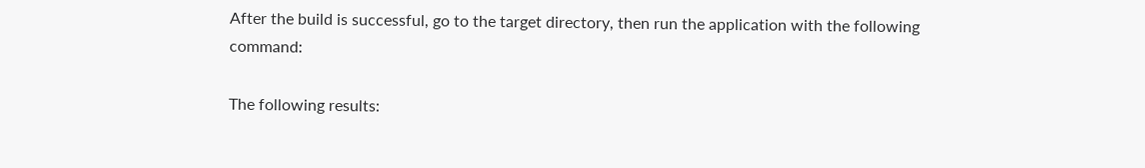After the build is successful, go to the target directory, then run the application with the following command:

The following results: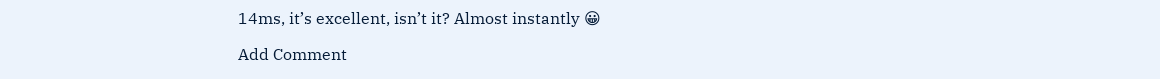14ms, it’s excellent, isn’t it? Almost instantly 😀

Add Comment